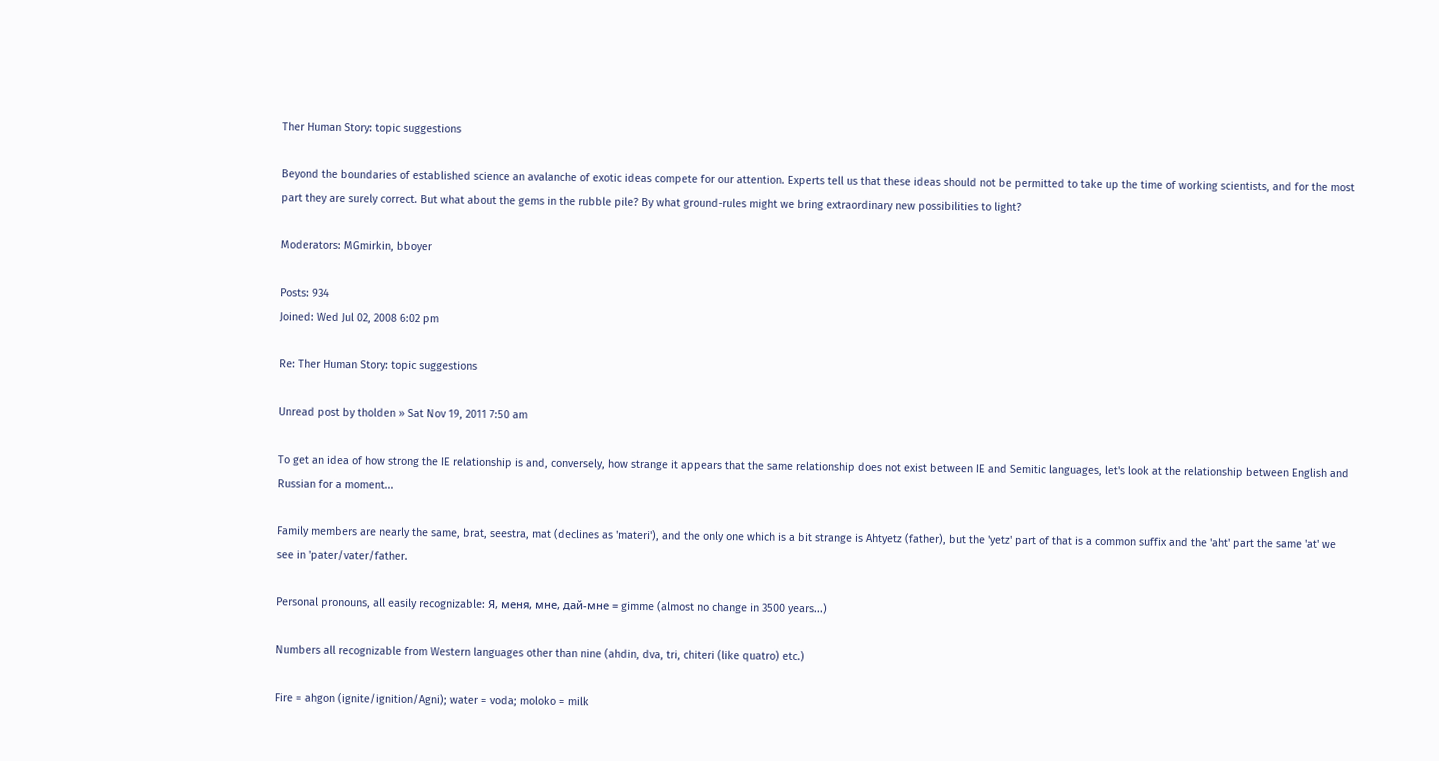Ther Human Story: topic suggestions

Beyond the boundaries of established science an avalanche of exotic ideas compete for our attention. Experts tell us that these ideas should not be permitted to take up the time of working scientists, and for the most part they are surely correct. But what about the gems in the rubble pile? By what ground-rules might we bring extraordinary new possibilities to light?

Moderators: MGmirkin, bboyer

Posts: 934
Joined: Wed Jul 02, 2008 6:02 pm

Re: Ther Human Story: topic suggestions

Unread post by tholden » Sat Nov 19, 2011 7:50 am

To get an idea of how strong the IE relationship is and, conversely, how strange it appears that the same relationship does not exist between IE and Semitic languages, let's look at the relationship between English and Russian for a moment...

Family members are nearly the same, brat, seestra, mat (declines as 'materi'), and the only one which is a bit strange is Ahtyetz (father), but the 'yetz' part of that is a common suffix and the 'aht' part the same 'at' we see in 'pater/vater/father.

Personal pronouns, all easily recognizable: Я, меня, мне, дай-мне = gimme (almost no change in 3500 years...)

Numbers all recognizable from Western languages other than nine (ahdin, dva, tri, chiteri (like quatro) etc.)

Fire = ahgon (ignite/ignition/Agni); water = voda; moloko = milk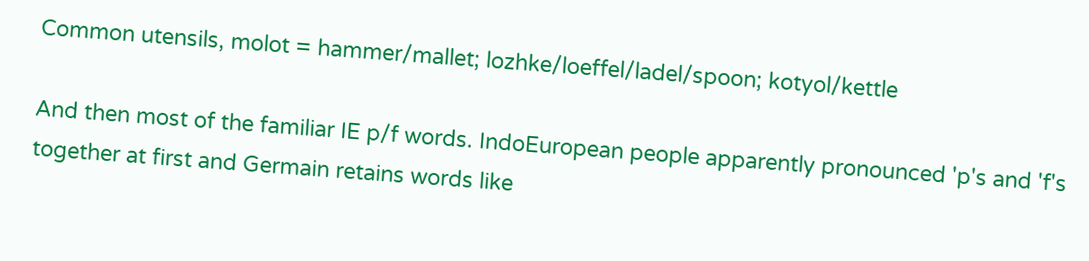Common utensils, molot = hammer/mallet; lozhke/loeffel/ladel/spoon; kotyol/kettle

And then most of the familiar IE p/f words. IndoEuropean people apparently pronounced 'p's and 'f's together at first and Germain retains words like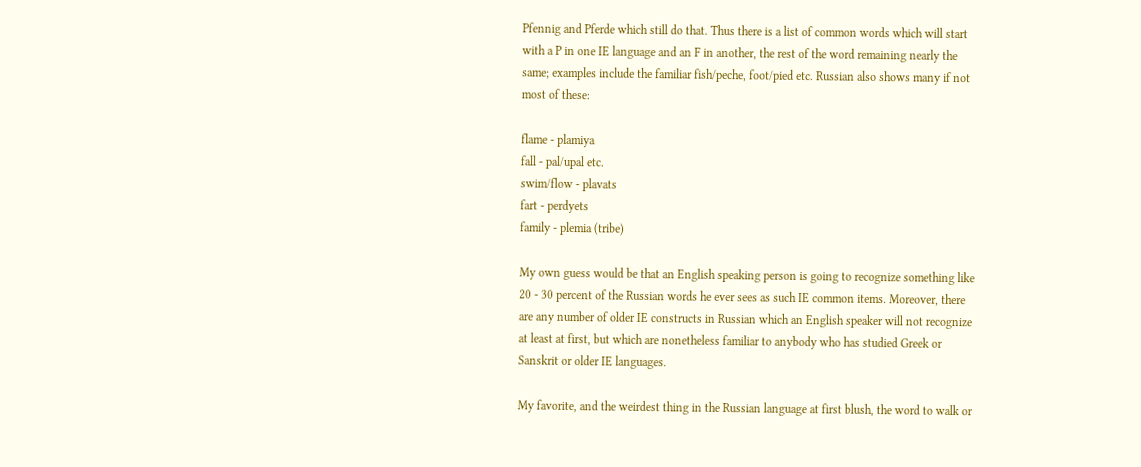Pfennig and Pferde which still do that. Thus there is a list of common words which will start with a P in one IE language and an F in another, the rest of the word remaining nearly the same; examples include the familiar fish/peche, foot/pied etc. Russian also shows many if not most of these:

flame - plamiya
fall - pal/upal etc.
swim/flow - plavats
fart - perdyets
family - plemia (tribe)

My own guess would be that an English speaking person is going to recognize something like 20 - 30 percent of the Russian words he ever sees as such IE common items. Moreover, there are any number of older IE constructs in Russian which an English speaker will not recognize at least at first, but which are nonetheless familiar to anybody who has studied Greek or Sanskrit or older IE languages.

My favorite, and the weirdest thing in the Russian language at first blush, the word to walk or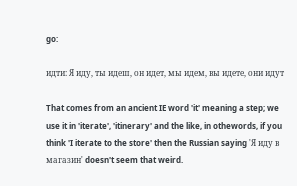go:

идти: Я иду, ты идеш, он идет, мы идем, вы идете, они идут

That comes from an ancient IE word 'it' meaning a step; we use it in 'iterate', 'itinerary' and the like, in othewords, if you think 'I iterate to the store' then the Russian saying 'Я иду в магазин' doesn't seem that weird.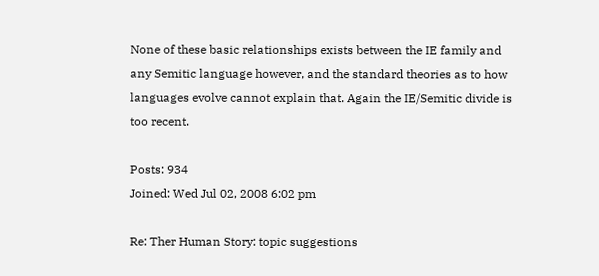None of these basic relationships exists between the IE family and any Semitic language however, and the standard theories as to how languages evolve cannot explain that. Again the IE/Semitic divide is too recent.

Posts: 934
Joined: Wed Jul 02, 2008 6:02 pm

Re: Ther Human Story: topic suggestions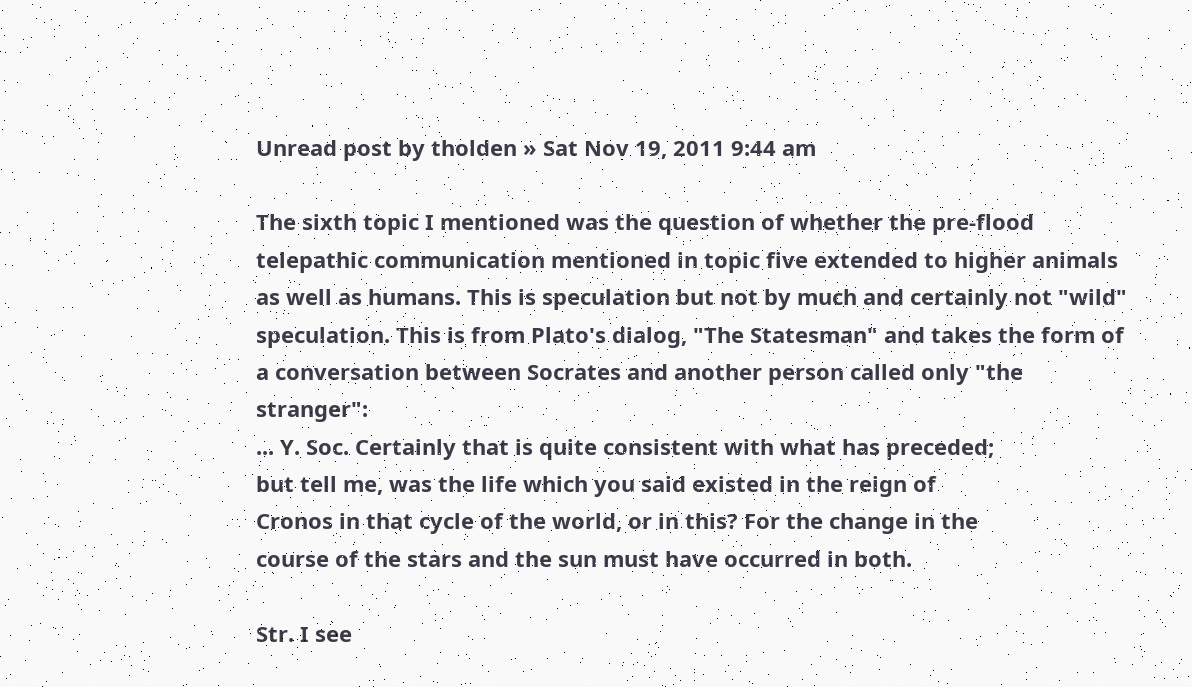Unread post by tholden » Sat Nov 19, 2011 9:44 am

The sixth topic I mentioned was the question of whether the pre-flood telepathic communication mentioned in topic five extended to higher animals as well as humans. This is speculation but not by much and certainly not "wild" speculation. This is from Plato's dialog, "The Statesman" and takes the form of a conversation between Socrates and another person called only "the stranger":
... Y. Soc. Certainly that is quite consistent with what has preceded;
but tell me, was the life which you said existed in the reign of
Cronos in that cycle of the world, or in this? For the change in the
course of the stars and the sun must have occurred in both.

Str. I see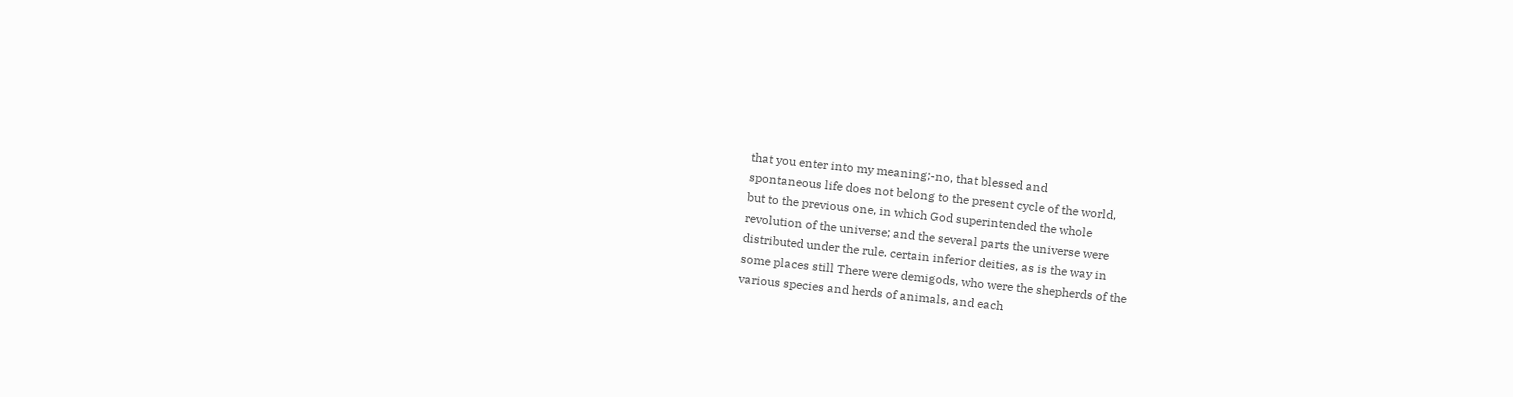that you enter into my meaning;-no, that blessed and
spontaneous life does not belong to the present cycle of the world,
but to the previous one, in which God superintended the whole
revolution of the universe; and the several parts the universe were
distributed under the rule. certain inferior deities, as is the way in
some places still There were demigods, who were the shepherds of the
various species and herds of animals, and each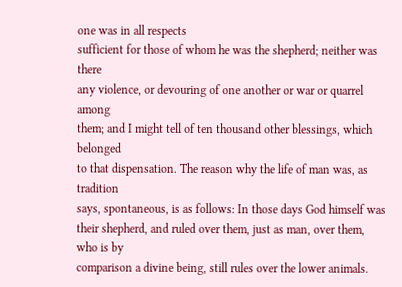one was in all respects
sufficient for those of whom he was the shepherd; neither was there
any violence, or devouring of one another or war or quarrel among
them; and I might tell of ten thousand other blessings, which belonged
to that dispensation. The reason why the life of man was, as tradition
says, spontaneous, is as follows: In those days God himself was
their shepherd, and ruled over them, just as man, over them, who is by
comparison a divine being, still rules over the lower animals.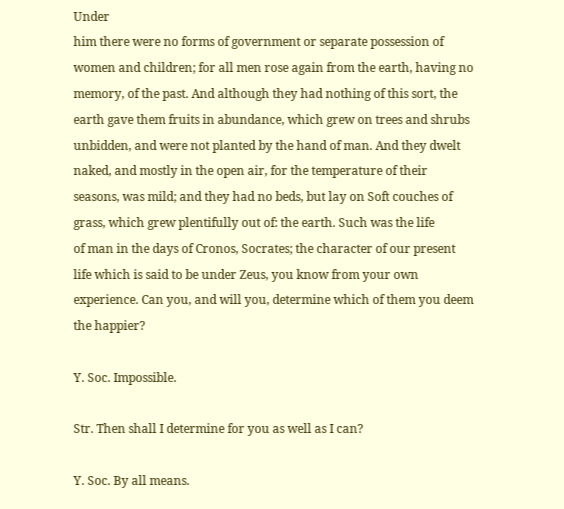Under
him there were no forms of government or separate possession of
women and children; for all men rose again from the earth, having no
memory, of the past. And although they had nothing of this sort, the
earth gave them fruits in abundance, which grew on trees and shrubs
unbidden, and were not planted by the hand of man. And they dwelt
naked, and mostly in the open air, for the temperature of their
seasons, was mild; and they had no beds, but lay on Soft couches of
grass, which grew plentifully out of: the earth. Such was the life
of man in the days of Cronos, Socrates; the character of our present
life which is said to be under Zeus, you know from your own
experience. Can you, and will you, determine which of them you deem
the happier?

Y. Soc. Impossible.

Str. Then shall I determine for you as well as I can?

Y. Soc. By all means.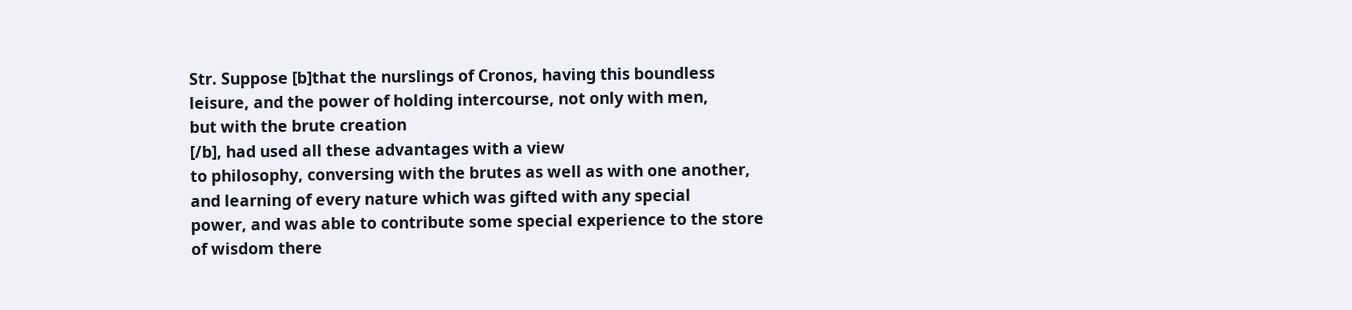Str. Suppose [b]that the nurslings of Cronos, having this boundless
leisure, and the power of holding intercourse, not only with men,
but with the brute creation
[/b], had used all these advantages with a view
to philosophy, conversing with the brutes as well as with one another,
and learning of every nature which was gifted with any special
power, and was able to contribute some special experience to the store
of wisdom there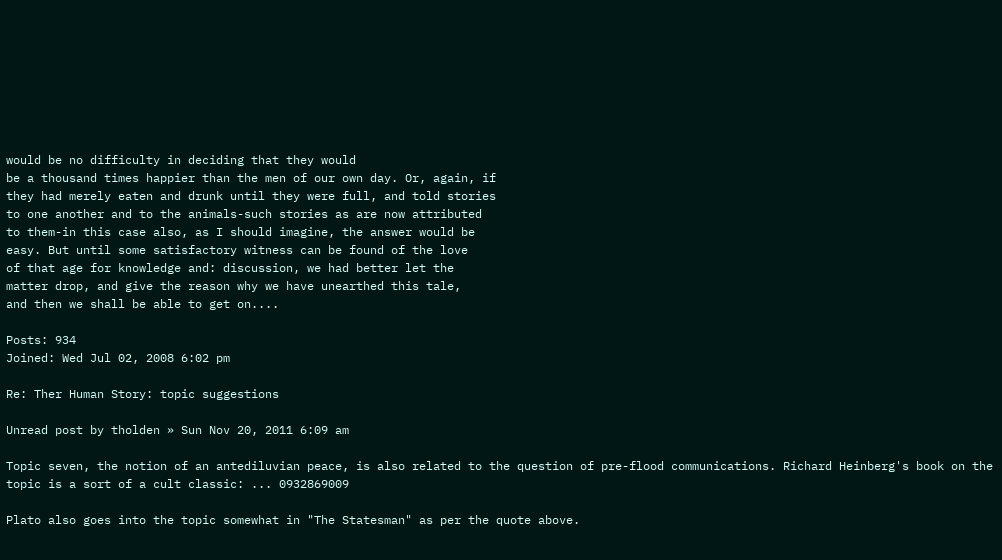would be no difficulty in deciding that they would
be a thousand times happier than the men of our own day. Or, again, if
they had merely eaten and drunk until they were full, and told stories
to one another and to the animals-such stories as are now attributed
to them-in this case also, as I should imagine, the answer would be
easy. But until some satisfactory witness can be found of the love
of that age for knowledge and: discussion, we had better let the
matter drop, and give the reason why we have unearthed this tale,
and then we shall be able to get on....

Posts: 934
Joined: Wed Jul 02, 2008 6:02 pm

Re: Ther Human Story: topic suggestions

Unread post by tholden » Sun Nov 20, 2011 6:09 am

Topic seven, the notion of an antediluvian peace, is also related to the question of pre-flood communications. Richard Heinberg's book on the topic is a sort of a cult classic: ... 0932869009

Plato also goes into the topic somewhat in "The Statesman" as per the quote above.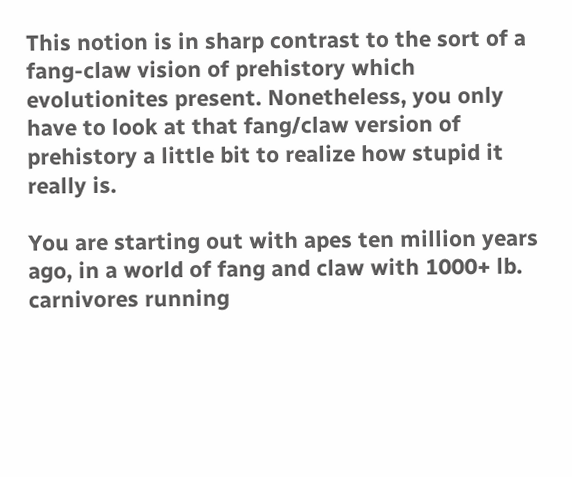This notion is in sharp contrast to the sort of a fang-claw vision of prehistory which evolutionites present. Nonetheless, you only have to look at that fang/claw version of prehistory a little bit to realize how stupid it
really is.

You are starting out with apes ten million years ago, in a world of fang and claw with 1000+ lb. carnivores running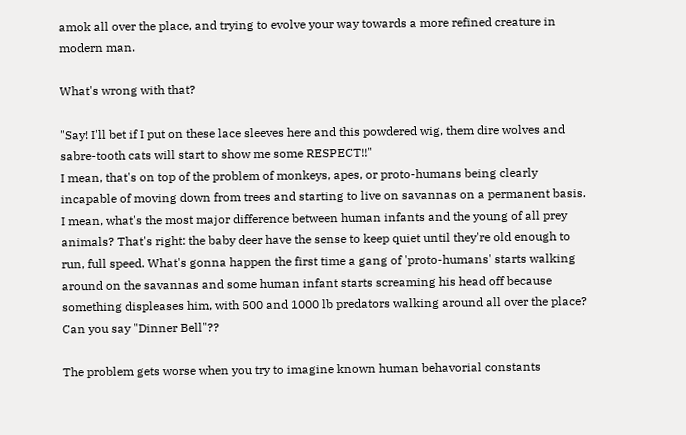amok all over the place, and trying to evolve your way towards a more refined creature in modern man.

What's wrong with that?

"Say! I'll bet if I put on these lace sleeves here and this powdered wig, them dire wolves and sabre-tooth cats will start to show me some RESPECT!!"
I mean, that's on top of the problem of monkeys, apes, or proto-humans being clearly incapable of moving down from trees and starting to live on savannas on a permanent basis. I mean, what's the most major difference between human infants and the young of all prey animals? That's right: the baby deer have the sense to keep quiet until they're old enough to run, full speed. What's gonna happen the first time a gang of 'proto-humans' starts walking around on the savannas and some human infant starts screaming his head off because something displeases him, with 500 and 1000 lb predators walking around all over the place? Can you say "Dinner Bell"??

The problem gets worse when you try to imagine known human behavorial constants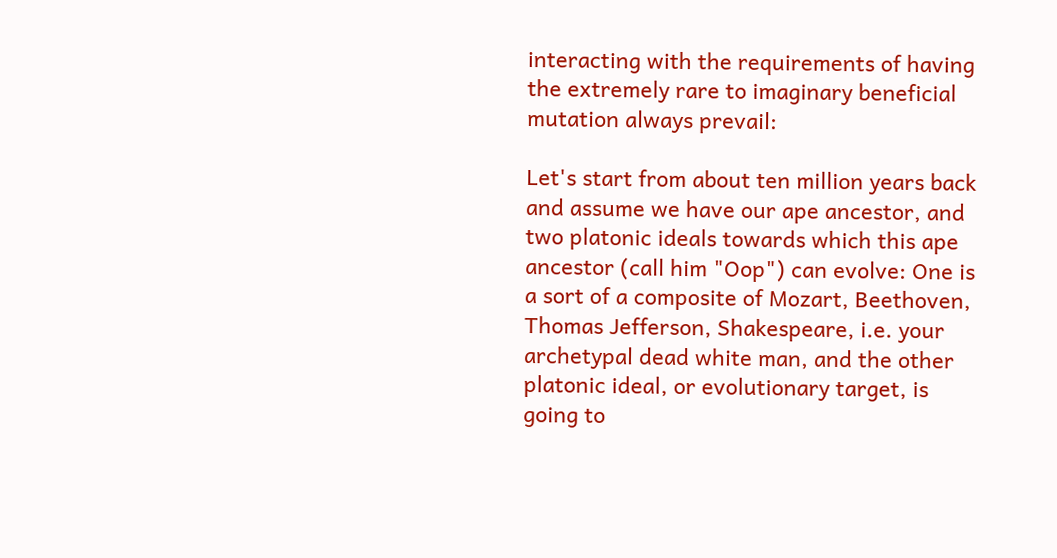interacting with the requirements of having the extremely rare to imaginary beneficial mutation always prevail:

Let's start from about ten million years back and assume we have our ape ancestor, and two platonic ideals towards which this ape ancestor (call him "Oop") can evolve: One is a sort of a composite of Mozart, Beethoven, Thomas Jefferson, Shakespeare, i.e. your archetypal dead white man, and the other platonic ideal, or evolutionary target, is going to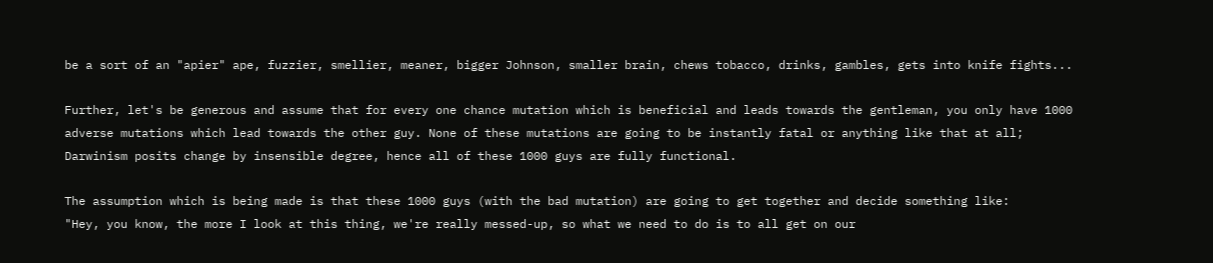be a sort of an "apier" ape, fuzzier, smellier, meaner, bigger Johnson, smaller brain, chews tobacco, drinks, gambles, gets into knife fights...

Further, let's be generous and assume that for every one chance mutation which is beneficial and leads towards the gentleman, you only have 1000 adverse mutations which lead towards the other guy. None of these mutations are going to be instantly fatal or anything like that at all; Darwinism posits change by insensible degree, hence all of these 1000 guys are fully functional.

The assumption which is being made is that these 1000 guys (with the bad mutation) are going to get together and decide something like:
"Hey, you know, the more I look at this thing, we're really messed-up, so what we need to do is to all get on our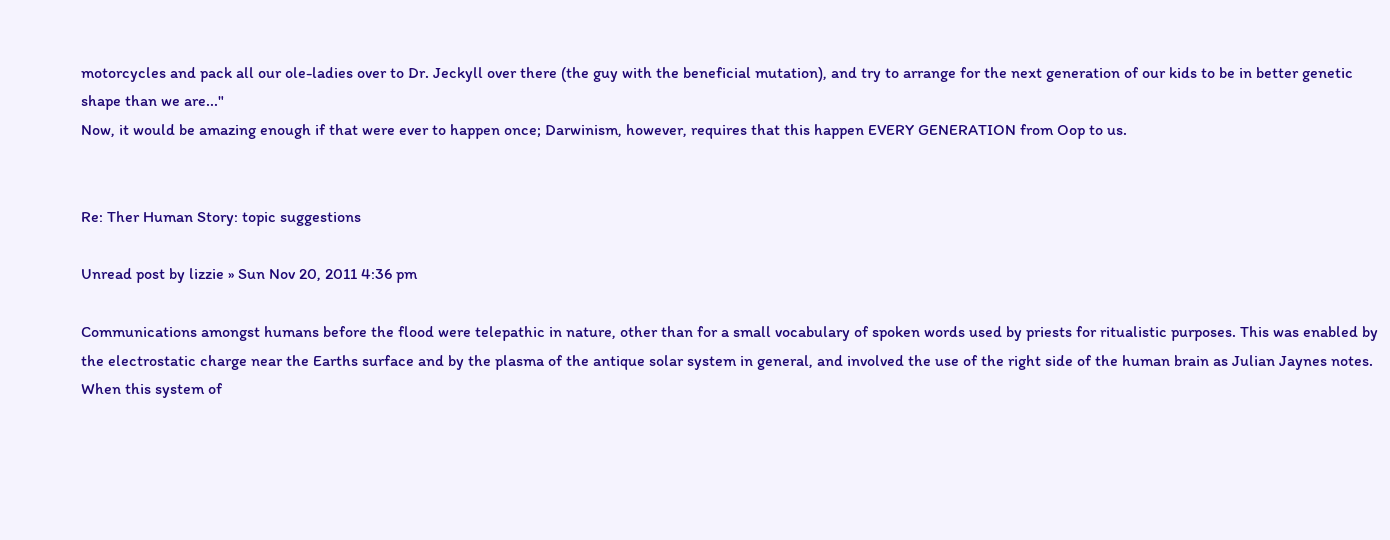motorcycles and pack all our ole-ladies over to Dr. Jeckyll over there (the guy with the beneficial mutation), and try to arrange for the next generation of our kids to be in better genetic shape than we are..."
Now, it would be amazing enough if that were ever to happen once; Darwinism, however, requires that this happen EVERY GENERATION from Oop to us.


Re: Ther Human Story: topic suggestions

Unread post by lizzie » Sun Nov 20, 2011 4:36 pm

Communications amongst humans before the flood were telepathic in nature, other than for a small vocabulary of spoken words used by priests for ritualistic purposes. This was enabled by the electrostatic charge near the Earths surface and by the plasma of the antique solar system in general, and involved the use of the right side of the human brain as Julian Jaynes notes. When this system of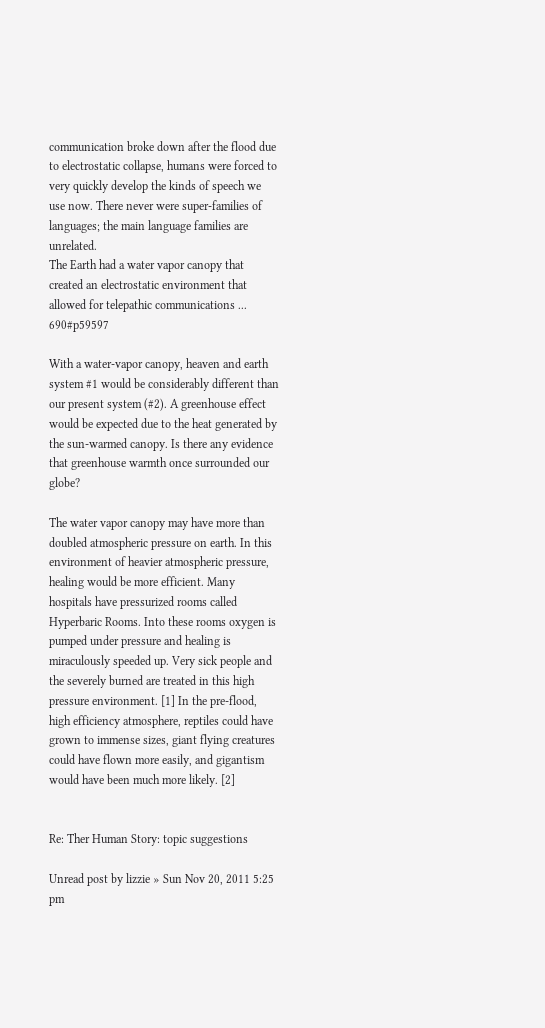communication broke down after the flood due to electrostatic collapse, humans were forced to very quickly develop the kinds of speech we use now. There never were super-families of languages; the main language families are unrelated.
The Earth had a water vapor canopy that created an electrostatic environment that allowed for telepathic communications ... 690#p59597

With a water-vapor canopy, heaven and earth system #1 would be considerably different than our present system (#2). A greenhouse effect would be expected due to the heat generated by the sun-warmed canopy. Is there any evidence that greenhouse warmth once surrounded our globe?

The water vapor canopy may have more than doubled atmospheric pressure on earth. In this environment of heavier atmospheric pressure, healing would be more efficient. Many hospitals have pressurized rooms called Hyperbaric Rooms. Into these rooms oxygen is pumped under pressure and healing is miraculously speeded up. Very sick people and the severely burned are treated in this high pressure environment. [1] In the pre-flood, high efficiency atmosphere, reptiles could have grown to immense sizes, giant flying creatures could have flown more easily, and gigantism would have been much more likely. [2]


Re: Ther Human Story: topic suggestions

Unread post by lizzie » Sun Nov 20, 2011 5:25 pm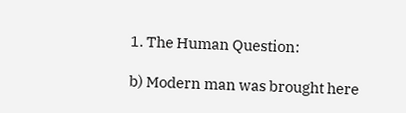1. The Human Question:

b) Modern man was brought here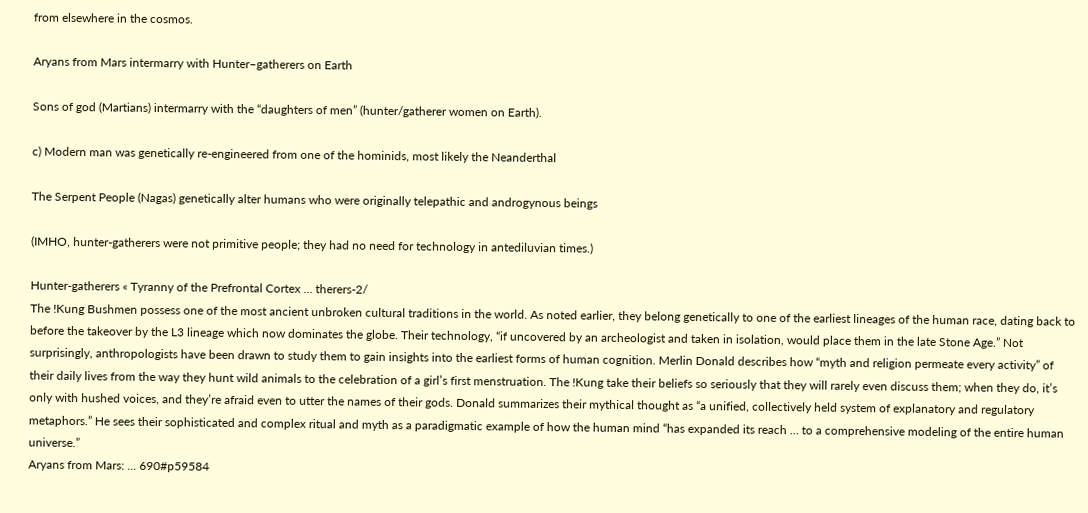from elsewhere in the cosmos.

Aryans from Mars intermarry with Hunter–gatherers on Earth

Sons of god (Martians) intermarry with the “daughters of men” (hunter/gatherer women on Earth).

c) Modern man was genetically re-engineered from one of the hominids, most likely the Neanderthal

The Serpent People (Nagas) genetically alter humans who were originally telepathic and androgynous beings

(IMHO, hunter-gatherers were not primitive people; they had no need for technology in antediluvian times.)

Hunter-gatherers « Tyranny of the Prefrontal Cortex ... therers-2/
The !Kung Bushmen possess one of the most ancient unbroken cultural traditions in the world. As noted earlier, they belong genetically to one of the earliest lineages of the human race, dating back to before the takeover by the L3 lineage which now dominates the globe. Their technology, “if uncovered by an archeologist and taken in isolation, would place them in the late Stone Age.” Not surprisingly, anthropologists have been drawn to study them to gain insights into the earliest forms of human cognition. Merlin Donald describes how “myth and religion permeate every activity” of their daily lives from the way they hunt wild animals to the celebration of a girl’s first menstruation. The !Kung take their beliefs so seriously that they will rarely even discuss them; when they do, it’s only with hushed voices, and they’re afraid even to utter the names of their gods. Donald summarizes their mythical thought as “a unified, collectively held system of explanatory and regulatory metaphors.” He sees their sophisticated and complex ritual and myth as a paradigmatic example of how the human mind “has expanded its reach … to a comprehensive modeling of the entire human universe.”
Aryans from Mars: ... 690#p59584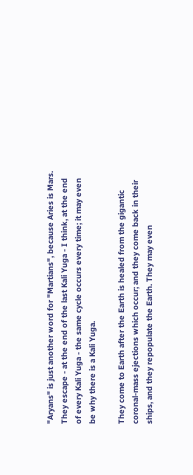"Aryans" is just another word for "Martians", because Aries is Mars. They escape - at the end of the last Kali Yuga - I think, at the end of every Kali Yuga - the same cycle occurs every time; it may even be why there is a Kali Yuga.

They come to Earth after the Earth is healed from the gigantic coronal-mass ejections which occur; and they come back in their ships, and they repopulate the Earth. They may even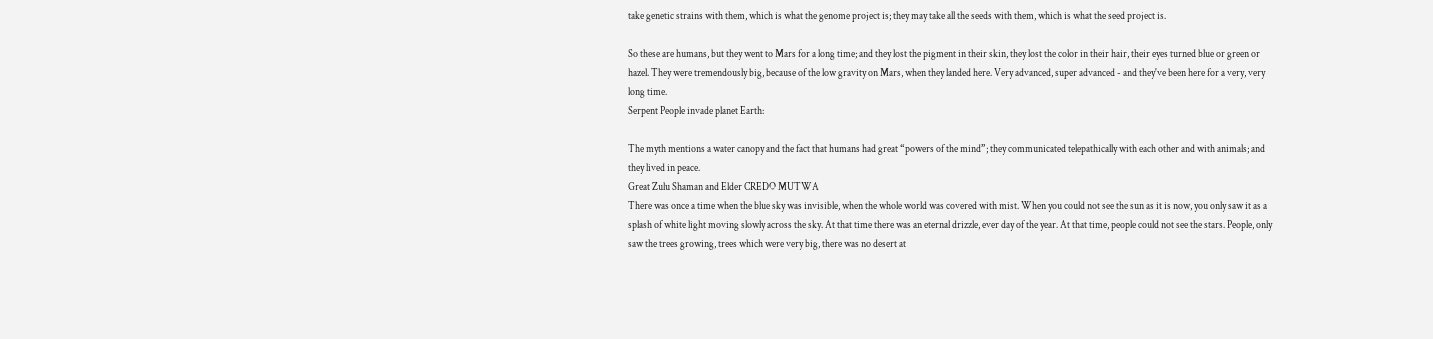take genetic strains with them, which is what the genome project is; they may take all the seeds with them, which is what the seed project is.

So these are humans, but they went to Mars for a long time; and they lost the pigment in their skin, they lost the color in their hair, their eyes turned blue or green or hazel. They were tremendously big, because of the low gravity on Mars, when they landed here. Very advanced, super advanced - and they've been here for a very, very long time.
Serpent People invade planet Earth:

The myth mentions a water canopy and the fact that humans had great “powers of the mind”; they communicated telepathically with each other and with animals; and they lived in peace.
Great Zulu Shaman and Elder CREDO MUTWA
There was once a time when the blue sky was invisible, when the whole world was covered with mist. When you could not see the sun as it is now, you only saw it as a splash of white light moving slowly across the sky. At that time there was an eternal drizzle, ever day of the year. At that time, people could not see the stars. People, only saw the trees growing, trees which were very big, there was no desert at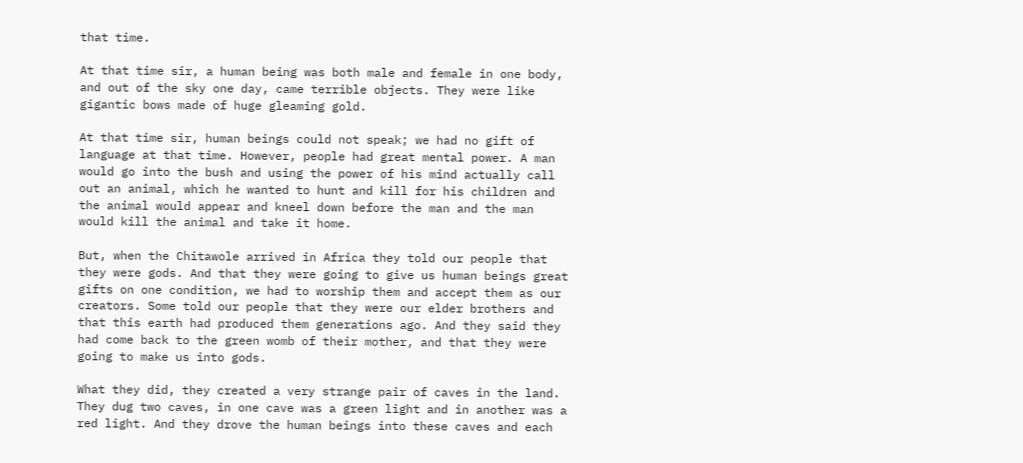that time.

At that time sir, a human being was both male and female in one body, and out of the sky one day, came terrible objects. They were like gigantic bows made of huge gleaming gold.

At that time sir, human beings could not speak; we had no gift of language at that time. However, people had great mental power. A man would go into the bush and using the power of his mind actually call out an animal, which he wanted to hunt and kill for his children and the animal would appear and kneel down before the man and the man would kill the animal and take it home.

But, when the Chitawole arrived in Africa they told our people that they were gods. And that they were going to give us human beings great gifts on one condition, we had to worship them and accept them as our creators. Some told our people that they were our elder brothers and that this earth had produced them generations ago. And they said they had come back to the green womb of their mother, and that they were going to make us into gods.

What they did, they created a very strange pair of caves in the land. They dug two caves, in one cave was a green light and in another was a red light. And they drove the human beings into these caves and each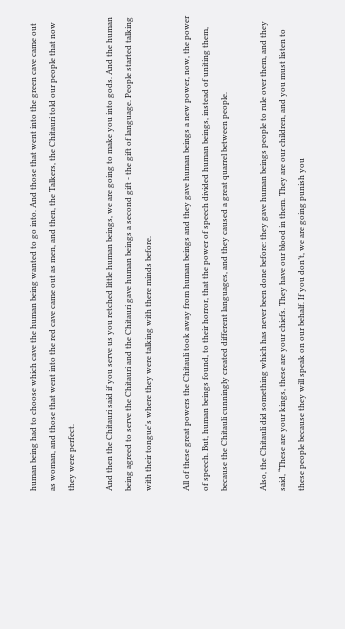human being had to choose which cave the human being wanted to go into. And those that went into the green cave came out as woman, and those that went into the red cave came out as men, and then, the Talkers, the Chitauri told our people that now they were perfect.

And then the Chitauri said if you serve us you retched little human beings, we are going to make you into gods. And the human being agreed to serve the Chitauri and the Chitauri gave human beings a second gift - the gift of language. People started talking with their tongue's where they were talking with there minds before.

All of these great powers the Chitauli took away from human beings and they gave human beings a new power, now, the power of speech. But, human beings found, to their horror, that the power of speech divided human beings, instead of uniting them, because the Chitauli cunningly created different languages, and they caused a great quarrel between people.

Also, the Chitauli did something which has never been done before: they gave human beings people to rule over them, and they said, “These are your kings, these are your chiefs. They have our blood in them. They are our children, and you must listen to these people because they will speak on our behalf. If you don’t, we are going punish you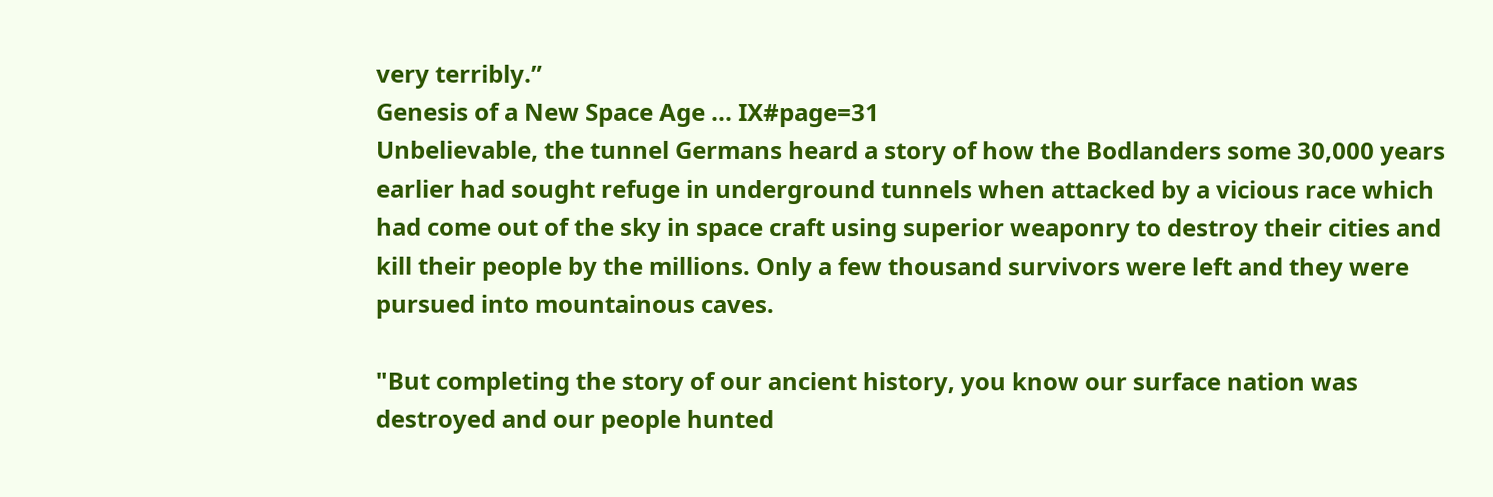very terribly.”
Genesis of a New Space Age ... IX#page=31
Unbelievable, the tunnel Germans heard a story of how the Bodlanders some 30,000 years earlier had sought refuge in underground tunnels when attacked by a vicious race which had come out of the sky in space craft using superior weaponry to destroy their cities and kill their people by the millions. Only a few thousand survivors were left and they were pursued into mountainous caves.

"But completing the story of our ancient history, you know our surface nation was destroyed and our people hunted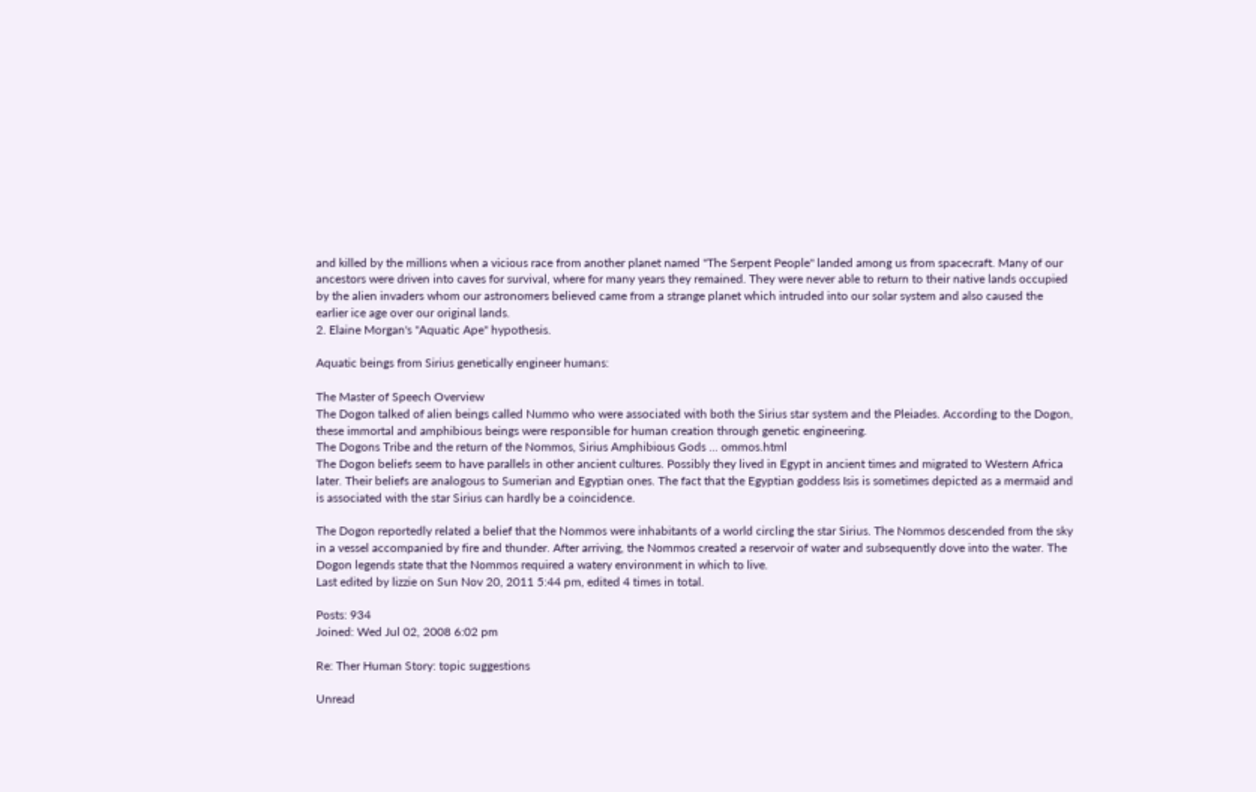and killed by the millions when a vicious race from another planet named "The Serpent People" landed among us from spacecraft. Many of our ancestors were driven into caves for survival, where for many years they remained. They were never able to return to their native lands occupied by the alien invaders whom our astronomers believed came from a strange planet which intruded into our solar system and also caused the earlier ice age over our original lands.
2. Elaine Morgan's "Aquatic Ape" hypothesis.

Aquatic beings from Sirius genetically engineer humans:

The Master of Speech Overview
The Dogon talked of alien beings called Nummo who were associated with both the Sirius star system and the Pleiades. According to the Dogon, these immortal and amphibious beings were responsible for human creation through genetic engineering.
The Dogons Tribe and the return of the Nommos, Sirius Amphibious Gods ... ommos.html
The Dogon beliefs seem to have parallels in other ancient cultures. Possibly they lived in Egypt in ancient times and migrated to Western Africa later. Their beliefs are analogous to Sumerian and Egyptian ones. The fact that the Egyptian goddess Isis is sometimes depicted as a mermaid and is associated with the star Sirius can hardly be a coincidence.

The Dogon reportedly related a belief that the Nommos were inhabitants of a world circling the star Sirius. The Nommos descended from the sky in a vessel accompanied by fire and thunder. After arriving, the Nommos created a reservoir of water and subsequently dove into the water. The Dogon legends state that the Nommos required a watery environment in which to live.
Last edited by lizzie on Sun Nov 20, 2011 5:44 pm, edited 4 times in total.

Posts: 934
Joined: Wed Jul 02, 2008 6:02 pm

Re: Ther Human Story: topic suggestions

Unread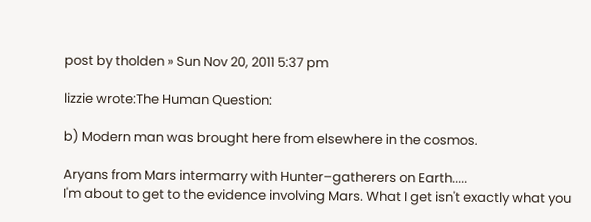post by tholden » Sun Nov 20, 2011 5:37 pm

lizzie wrote:The Human Question:

b) Modern man was brought here from elsewhere in the cosmos.

Aryans from Mars intermarry with Hunter–gatherers on Earth.....
I'm about to get to the evidence involving Mars. What I get isn't exactly what you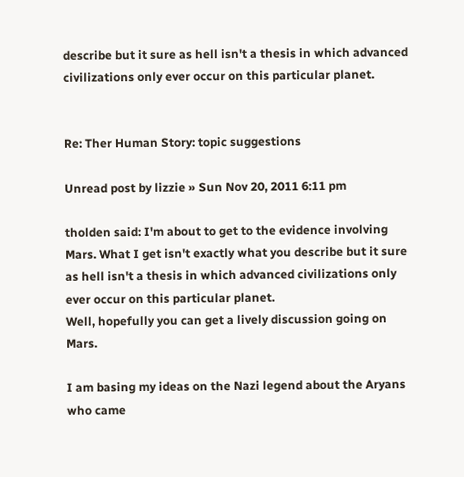describe but it sure as hell isn't a thesis in which advanced civilizations only ever occur on this particular planet.


Re: Ther Human Story: topic suggestions

Unread post by lizzie » Sun Nov 20, 2011 6:11 pm

tholden said: I'm about to get to the evidence involving Mars. What I get isn't exactly what you describe but it sure as hell isn't a thesis in which advanced civilizations only ever occur on this particular planet.
Well, hopefully you can get a lively discussion going on Mars.

I am basing my ideas on the Nazi legend about the Aryans who came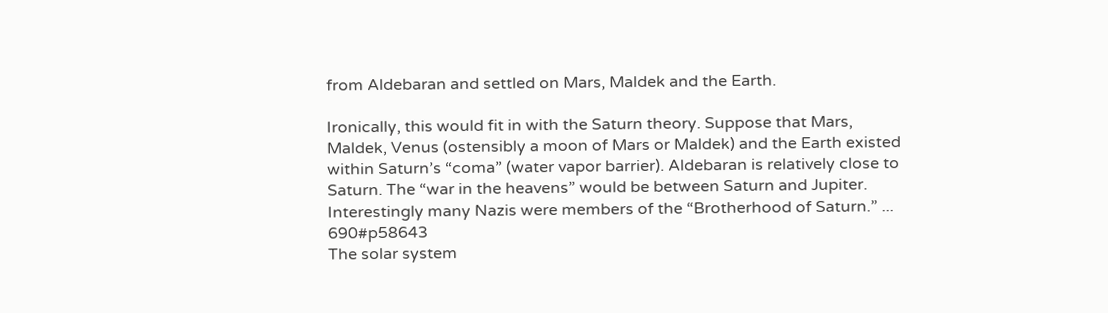from Aldebaran and settled on Mars, Maldek and the Earth.

Ironically, this would fit in with the Saturn theory. Suppose that Mars, Maldek, Venus (ostensibly a moon of Mars or Maldek) and the Earth existed within Saturn’s “coma” (water vapor barrier). Aldebaran is relatively close to Saturn. The “war in the heavens” would be between Saturn and Jupiter. Interestingly many Nazis were members of the “Brotherhood of Saturn.” ... 690#p58643
The solar system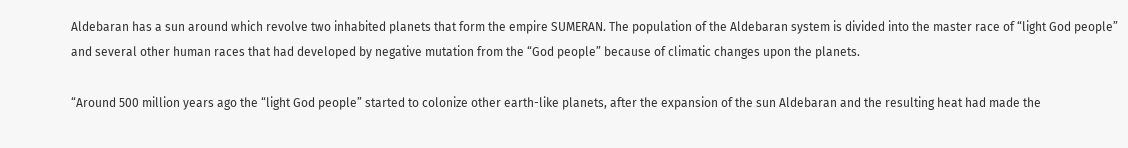Aldebaran has a sun around which revolve two inhabited planets that form the empire SUMERAN. The population of the Aldebaran system is divided into the master race of “light God people” and several other human races that had developed by negative mutation from the “God people” because of climatic changes upon the planets.

“Around 500 million years ago the “light God people” started to colonize other earth-like planets, after the expansion of the sun Aldebaran and the resulting heat had made the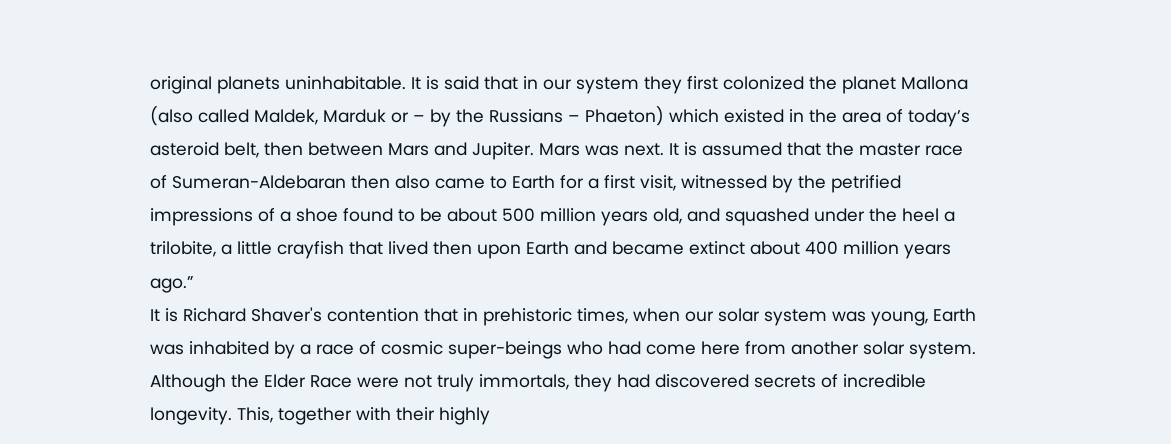original planets uninhabitable. It is said that in our system they first colonized the planet Mallona (also called Maldek, Marduk or – by the Russians – Phaeton) which existed in the area of today’s asteroid belt, then between Mars and Jupiter. Mars was next. It is assumed that the master race of Sumeran-Aldebaran then also came to Earth for a first visit, witnessed by the petrified impressions of a shoe found to be about 500 million years old, and squashed under the heel a trilobite, a little crayfish that lived then upon Earth and became extinct about 400 million years ago.”
It is Richard Shaver's contention that in prehistoric times, when our solar system was young, Earth was inhabited by a race of cosmic super-beings who had come here from another solar system. Although the Elder Race were not truly immortals, they had discovered secrets of incredible longevity. This, together with their highly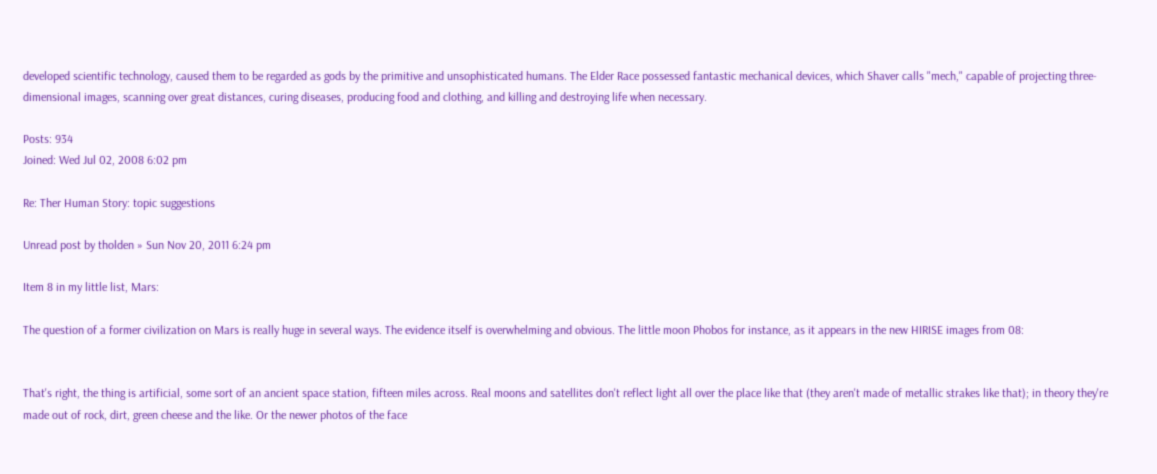developed scientific technology, caused them to be regarded as gods by the primitive and unsophisticated humans. The Elder Race possessed fantastic mechanical devices, which Shaver calls "mech," capable of projecting three-dimensional images, scanning over great distances, curing diseases, producing food and clothing, and killing and destroying life when necessary.

Posts: 934
Joined: Wed Jul 02, 2008 6:02 pm

Re: Ther Human Story: topic suggestions

Unread post by tholden » Sun Nov 20, 2011 6:24 pm

Item 8 in my little list, Mars:

The question of a former civilization on Mars is really huge in several ways. The evidence itself is overwhelming and obvious. The little moon Phobos for instance, as it appears in the new HIRISE images from 08:


That's right, the thing is artificial, some sort of an ancient space station, fifteen miles across. Real moons and satellites don't reflect light all over the place like that (they aren't made of metallic strakes like that); in theory they're made out of rock, dirt, green cheese and the like. Or the newer photos of the face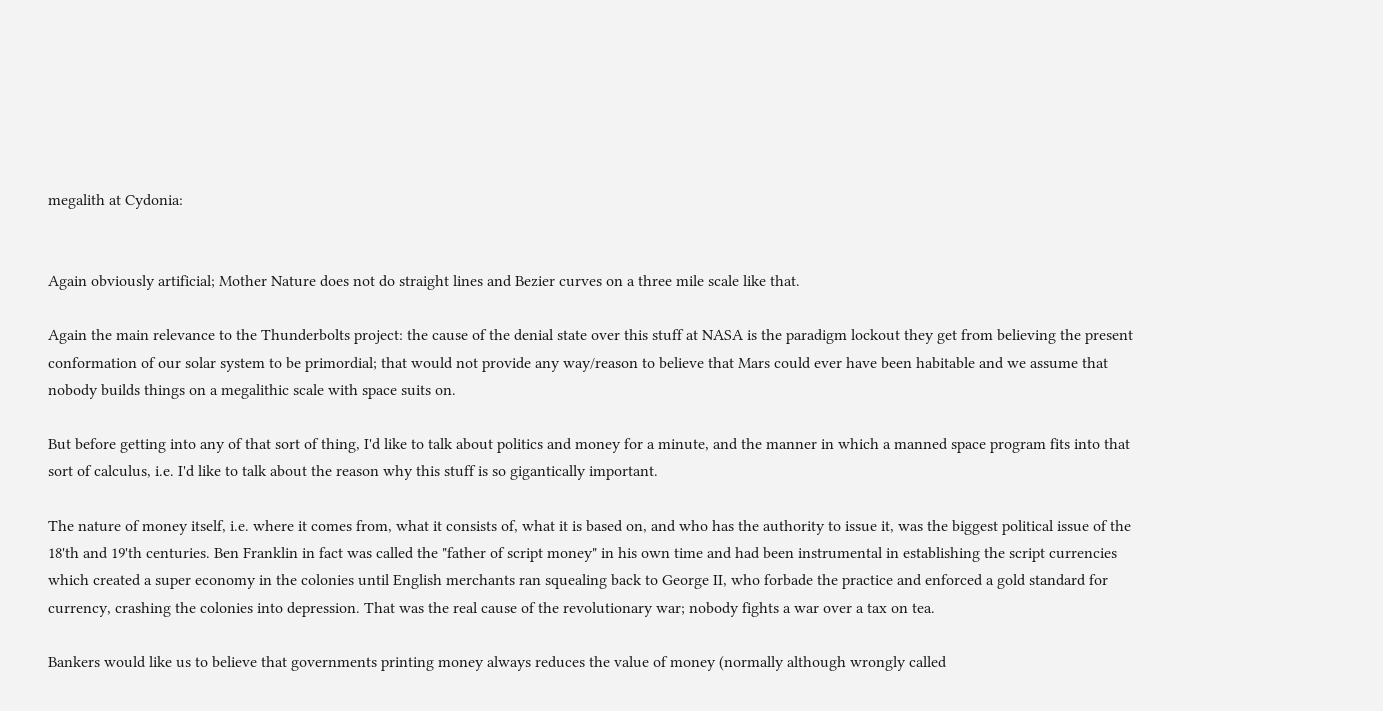megalith at Cydonia:


Again obviously artificial; Mother Nature does not do straight lines and Bezier curves on a three mile scale like that.

Again the main relevance to the Thunderbolts project: the cause of the denial state over this stuff at NASA is the paradigm lockout they get from believing the present conformation of our solar system to be primordial; that would not provide any way/reason to believe that Mars could ever have been habitable and we assume that nobody builds things on a megalithic scale with space suits on.

But before getting into any of that sort of thing, I'd like to talk about politics and money for a minute, and the manner in which a manned space program fits into that sort of calculus, i.e. I'd like to talk about the reason why this stuff is so gigantically important.

The nature of money itself, i.e. where it comes from, what it consists of, what it is based on, and who has the authority to issue it, was the biggest political issue of the 18'th and 19'th centuries. Ben Franklin in fact was called the "father of script money" in his own time and had been instrumental in establishing the script currencies which created a super economy in the colonies until English merchants ran squealing back to George II, who forbade the practice and enforced a gold standard for currency, crashing the colonies into depression. That was the real cause of the revolutionary war; nobody fights a war over a tax on tea.

Bankers would like us to believe that governments printing money always reduces the value of money (normally although wrongly called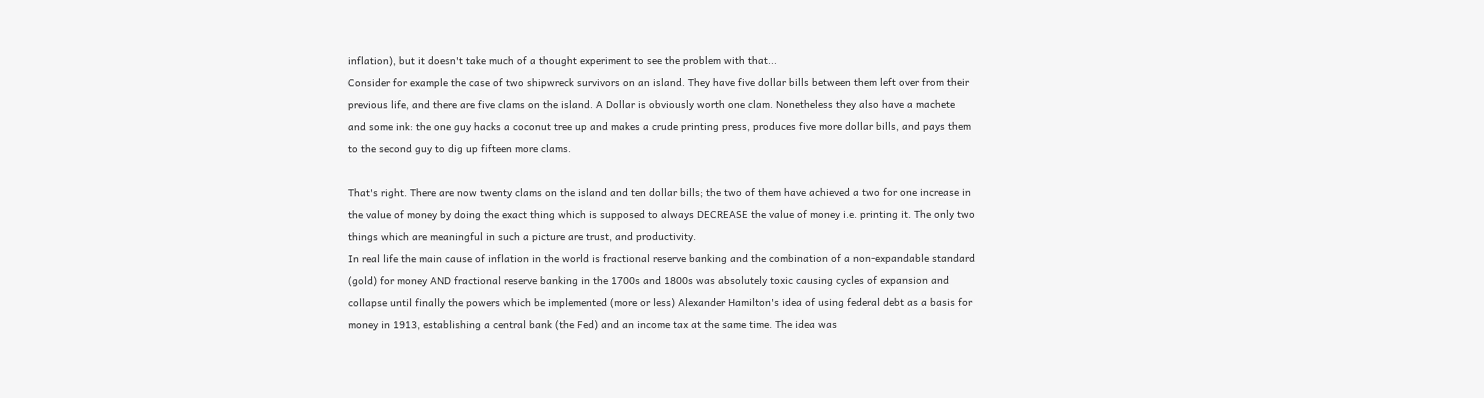inflation), but it doesn't take much of a thought experiment to see the problem with that...
Consider for example the case of two shipwreck survivors on an island. They have five dollar bills between them left over from their previous life, and there are five clams on the island. A Dollar is obviously worth one clam. Nonetheless they also have a machete and some ink: the one guy hacks a coconut tree up and makes a crude printing press, produces five more dollar bills, and pays them to the second guy to dig up fifteen more clams.

That's right. There are now twenty clams on the island and ten dollar bills; the two of them have achieved a two for one increase in the value of money by doing the exact thing which is supposed to always DECREASE the value of money i.e. printing it. The only two things which are meaningful in such a picture are trust, and productivity.
In real life the main cause of inflation in the world is fractional reserve banking and the combination of a non-expandable standard (gold) for money AND fractional reserve banking in the 1700s and 1800s was absolutely toxic causing cycles of expansion and collapse until finally the powers which be implemented (more or less) Alexander Hamilton's idea of using federal debt as a basis for money in 1913, establishing a central bank (the Fed) and an income tax at the same time. The idea was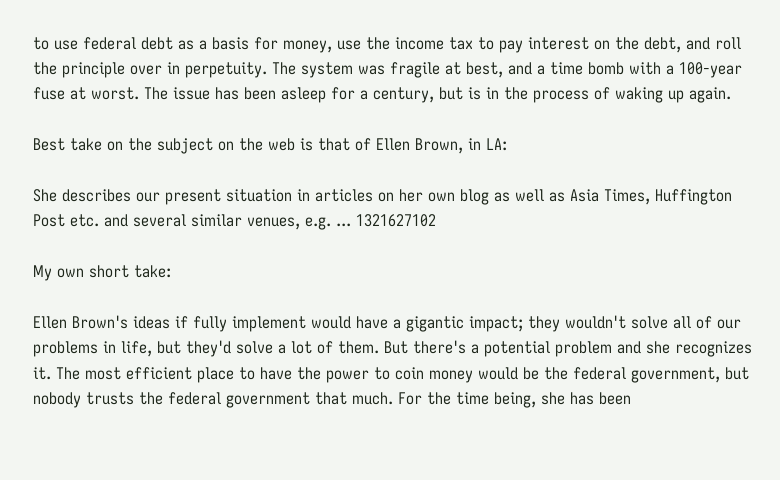to use federal debt as a basis for money, use the income tax to pay interest on the debt, and roll the principle over in perpetuity. The system was fragile at best, and a time bomb with a 100-year fuse at worst. The issue has been asleep for a century, but is in the process of waking up again.

Best take on the subject on the web is that of Ellen Brown, in LA:

She describes our present situation in articles on her own blog as well as Asia Times, Huffington Post etc. and several similar venues, e.g. ... 1321627102

My own short take:

Ellen Brown's ideas if fully implement would have a gigantic impact; they wouldn't solve all of our problems in life, but they'd solve a lot of them. But there's a potential problem and she recognizes it. The most efficient place to have the power to coin money would be the federal government, but nobody trusts the federal government that much. For the time being, she has been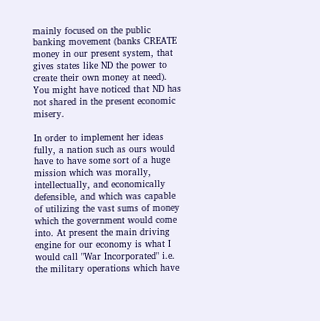mainly focused on the public banking movement (banks CREATE money in our present system, that gives states like ND the power to create their own money at need). You might have noticed that ND has not shared in the present economic misery.

In order to implement her ideas fully, a nation such as ours would have to have some sort of a huge mission which was morally, intellectually, and economically defensible, and which was capable of utilizing the vast sums of money which the government would come into. At present the main driving engine for our economy is what I would call "War Incorporated" i.e. the military operations which have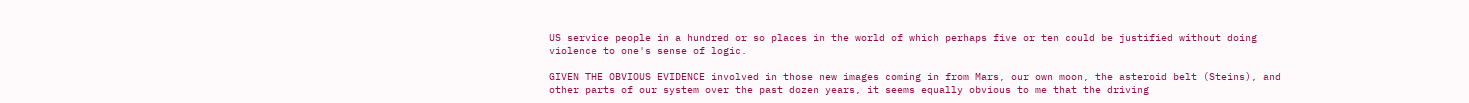US service people in a hundred or so places in the world of which perhaps five or ten could be justified without doing violence to one's sense of logic.

GIVEN THE OBVIOUS EVIDENCE involved in those new images coming in from Mars, our own moon, the asteroid belt (Steins), and other parts of our system over the past dozen years, it seems equally obvious to me that the driving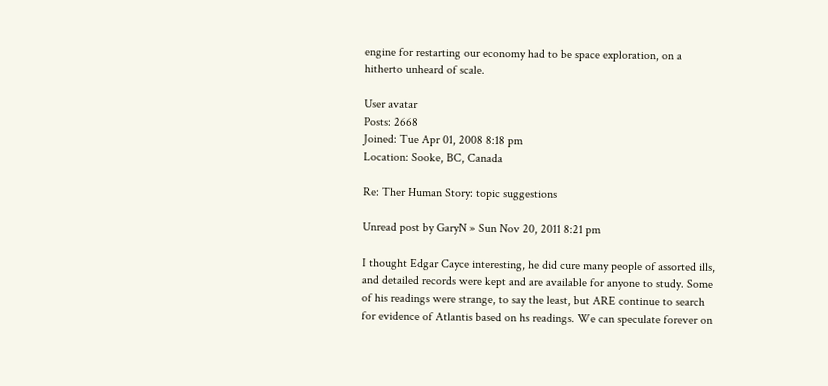engine for restarting our economy had to be space exploration, on a hitherto unheard of scale.

User avatar
Posts: 2668
Joined: Tue Apr 01, 2008 8:18 pm
Location: Sooke, BC, Canada

Re: Ther Human Story: topic suggestions

Unread post by GaryN » Sun Nov 20, 2011 8:21 pm

I thought Edgar Cayce interesting, he did cure many people of assorted ills, and detailed records were kept and are available for anyone to study. Some of his readings were strange, to say the least, but ARE continue to search for evidence of Atlantis based on hs readings. We can speculate forever on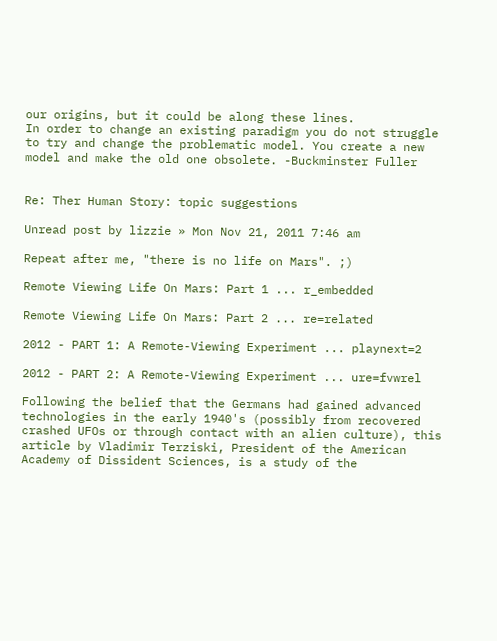our origins, but it could be along these lines.
In order to change an existing paradigm you do not struggle to try and change the problematic model. You create a new model and make the old one obsolete. -Buckminster Fuller


Re: Ther Human Story: topic suggestions

Unread post by lizzie » Mon Nov 21, 2011 7:46 am

Repeat after me, "there is no life on Mars". ;)

Remote Viewing Life On Mars: Part 1 ... r_embedded

Remote Viewing Life On Mars: Part 2 ... re=related

2012 - PART 1: A Remote-Viewing Experiment ... playnext=2

2012 - PART 2: A Remote-Viewing Experiment ... ure=fvwrel

Following the belief that the Germans had gained advanced technologies in the early 1940's (possibly from recovered crashed UFOs or through contact with an alien culture), this article by Vladimir Terziski, President of the American Academy of Dissident Sciences, is a study of the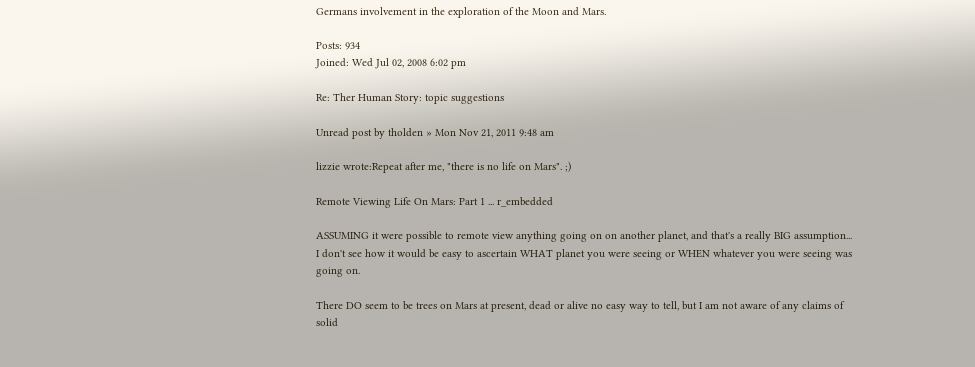Germans involvement in the exploration of the Moon and Mars.

Posts: 934
Joined: Wed Jul 02, 2008 6:02 pm

Re: Ther Human Story: topic suggestions

Unread post by tholden » Mon Nov 21, 2011 9:48 am

lizzie wrote:Repeat after me, "there is no life on Mars". ;)

Remote Viewing Life On Mars: Part 1 ... r_embedded

ASSUMING it were possible to remote view anything going on on another planet, and that's a really BIG assumption...
I don't see how it would be easy to ascertain WHAT planet you were seeing or WHEN whatever you were seeing was going on.

There DO seem to be trees on Mars at present, dead or alive no easy way to tell, but I am not aware of any claims of solid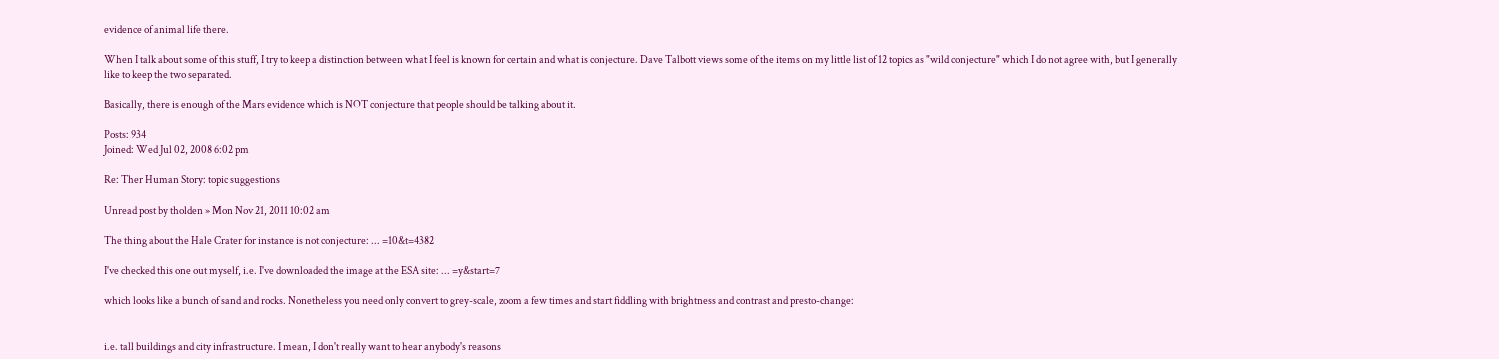evidence of animal life there.

When I talk about some of this stuff, I try to keep a distinction between what I feel is known for certain and what is conjecture. Dave Talbott views some of the items on my little list of 12 topics as "wild conjecture" which I do not agree with, but I generally like to keep the two separated.

Basically, there is enough of the Mars evidence which is NOT conjecture that people should be talking about it.

Posts: 934
Joined: Wed Jul 02, 2008 6:02 pm

Re: Ther Human Story: topic suggestions

Unread post by tholden » Mon Nov 21, 2011 10:02 am

The thing about the Hale Crater for instance is not conjecture: ... =10&t=4382

I've checked this one out myself, i.e. I've downloaded the image at the ESA site: ... =y&start=7

which looks like a bunch of sand and rocks. Nonetheless you need only convert to grey-scale, zoom a few times and start fiddling with brightness and contrast and presto-change:


i.e. tall buildings and city infrastructure. I mean, I don't really want to hear anybody's reasons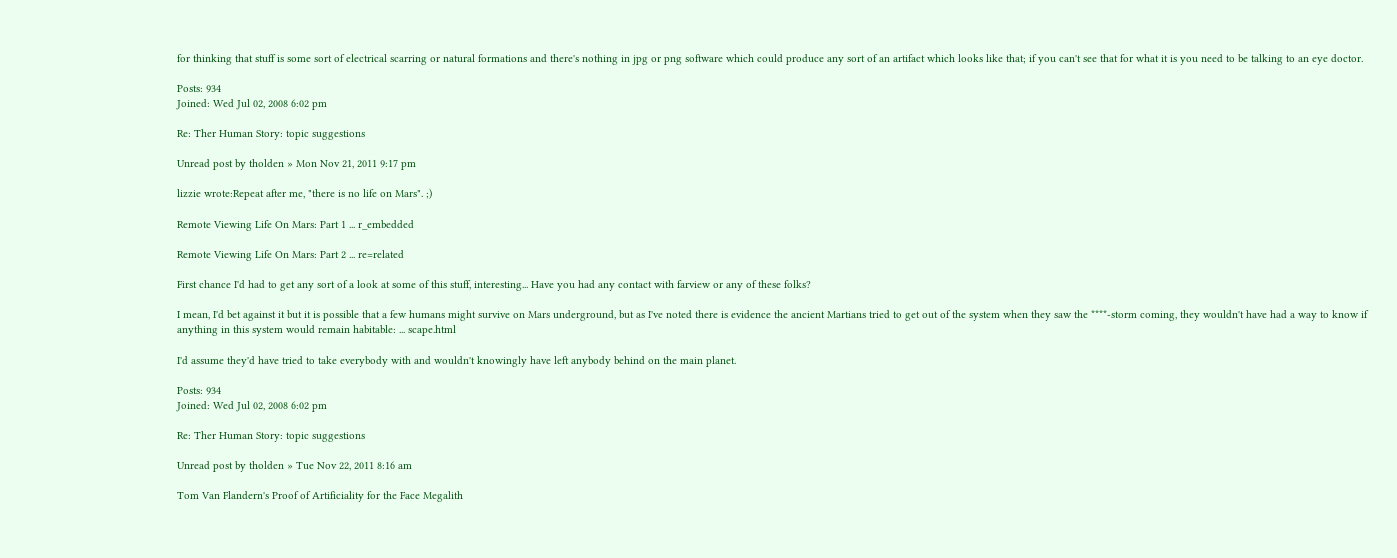for thinking that stuff is some sort of electrical scarring or natural formations and there's nothing in jpg or png software which could produce any sort of an artifact which looks like that; if you can't see that for what it is you need to be talking to an eye doctor.

Posts: 934
Joined: Wed Jul 02, 2008 6:02 pm

Re: Ther Human Story: topic suggestions

Unread post by tholden » Mon Nov 21, 2011 9:17 pm

lizzie wrote:Repeat after me, "there is no life on Mars". ;)

Remote Viewing Life On Mars: Part 1 ... r_embedded

Remote Viewing Life On Mars: Part 2 ... re=related

First chance I'd had to get any sort of a look at some of this stuff, interesting... Have you had any contact with farview or any of these folks?

I mean, I'd bet against it but it is possible that a few humans might survive on Mars underground, but as I've noted there is evidence the ancient Martians tried to get out of the system when they saw the ****-storm coming, they wouldn't have had a way to know if anything in this system would remain habitable: ... scape.html

I'd assume they'd have tried to take everybody with and wouldn't knowingly have left anybody behind on the main planet.

Posts: 934
Joined: Wed Jul 02, 2008 6:02 pm

Re: Ther Human Story: topic suggestions

Unread post by tholden » Tue Nov 22, 2011 8:16 am

Tom Van Flandern's Proof of Artificiality for the Face Megalith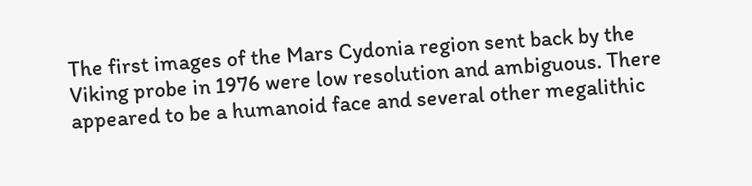The first images of the Mars Cydonia region sent back by the Viking probe in 1976 were low resolution and ambiguous. There appeared to be a humanoid face and several other megalithic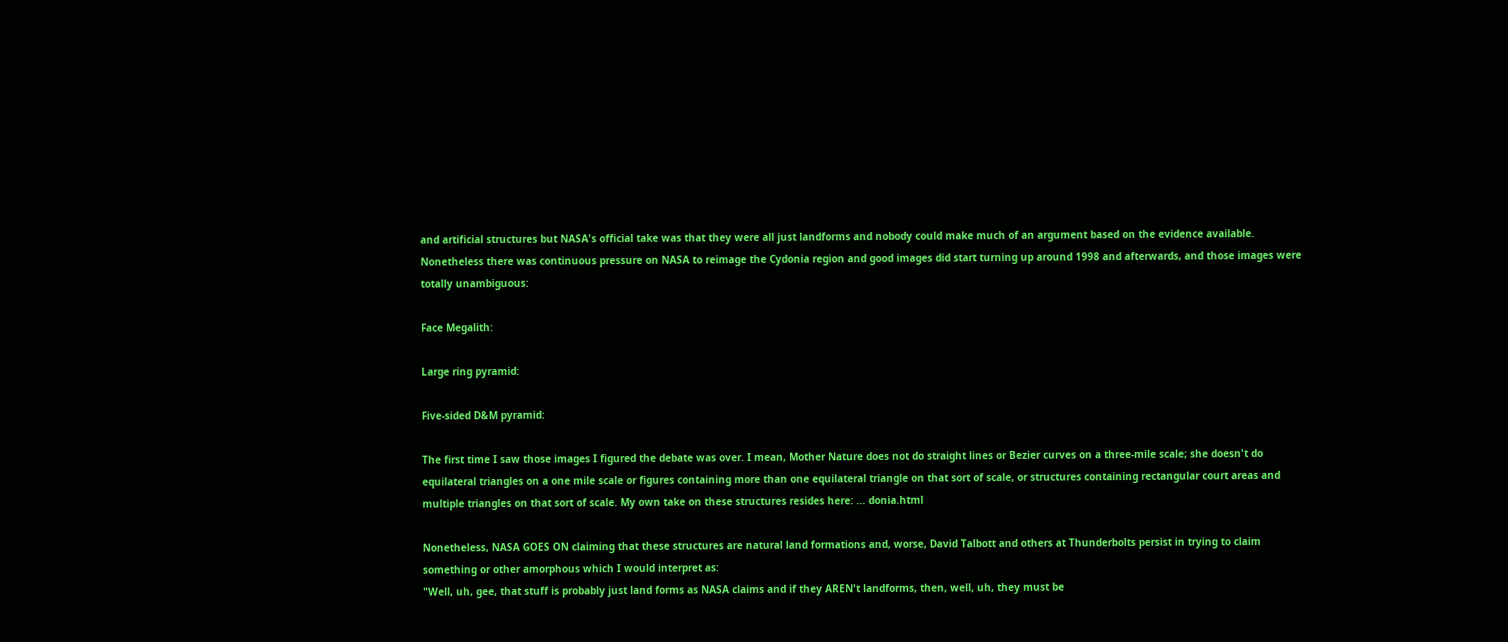and artificial structures but NASA's official take was that they were all just landforms and nobody could make much of an argument based on the evidence available. Nonetheless there was continuous pressure on NASA to reimage the Cydonia region and good images did start turning up around 1998 and afterwards, and those images were totally unambiguous:

Face Megalith:

Large ring pyramid:

Five-sided D&M pyramid:

The first time I saw those images I figured the debate was over. I mean, Mother Nature does not do straight lines or Bezier curves on a three-mile scale; she doesn't do equilateral triangles on a one mile scale or figures containing more than one equilateral triangle on that sort of scale, or structures containing rectangular court areas and multiple triangles on that sort of scale. My own take on these structures resides here: ... donia.html

Nonetheless, NASA GOES ON claiming that these structures are natural land formations and, worse, David Talbott and others at Thunderbolts persist in trying to claim something or other amorphous which I would interpret as:
"Well, uh, gee, that stuff is probably just land forms as NASA claims and if they AREN't landforms, then, well, uh, they must be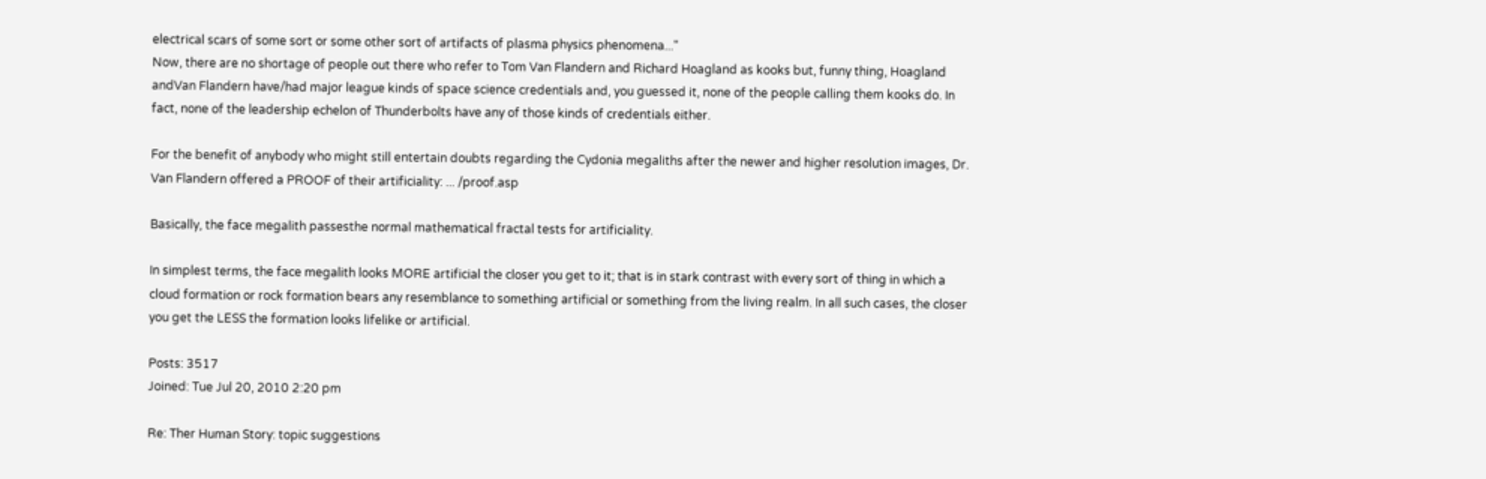electrical scars of some sort or some other sort of artifacts of plasma physics phenomena..."
Now, there are no shortage of people out there who refer to Tom Van Flandern and Richard Hoagland as kooks but, funny thing, Hoagland andVan Flandern have/had major league kinds of space science credentials and, you guessed it, none of the people calling them kooks do. In fact, none of the leadership echelon of Thunderbolts have any of those kinds of credentials either.

For the benefit of anybody who might still entertain doubts regarding the Cydonia megaliths after the newer and higher resolution images, Dr. Van Flandern offered a PROOF of their artificiality: ... /proof.asp

Basically, the face megalith passesthe normal mathematical fractal tests for artificiality.

In simplest terms, the face megalith looks MORE artificial the closer you get to it; that is in stark contrast with every sort of thing in which a cloud formation or rock formation bears any resemblance to something artificial or something from the living realm. In all such cases, the closer you get the LESS the formation looks lifelike or artificial.

Posts: 3517
Joined: Tue Jul 20, 2010 2:20 pm

Re: Ther Human Story: topic suggestions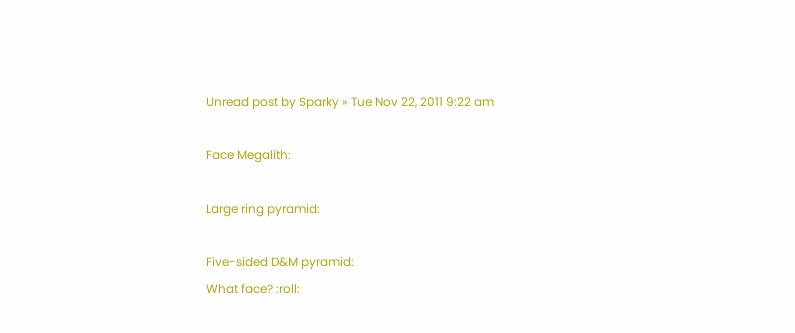Unread post by Sparky » Tue Nov 22, 2011 9:22 am

Face Megalith:

Large ring pyramid:

Five-sided D&M pyramid:
What face? :roll: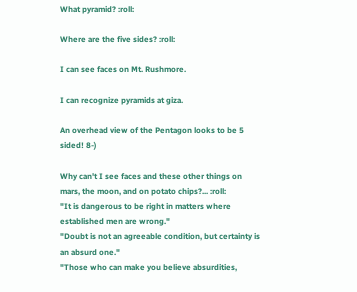What pyramid? :roll:

Where are the five sides? :roll:

I can see faces on Mt. Rushmore.

I can recognize pyramids at giza.

An overhead view of the Pentagon looks to be 5 sided! 8-)

Why can't I see faces and these other things on mars, the moon, and on potato chips?... :roll:
"It is dangerous to be right in matters where established men are wrong."
"Doubt is not an agreeable condition, but certainty is an absurd one."
"Those who can make you believe absurdities,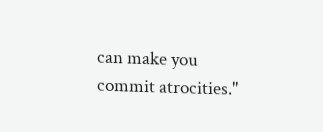can make you commit atrocities."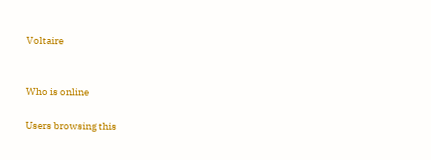Voltaire


Who is online

Users browsing this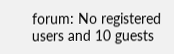forum: No registered users and 10 guests